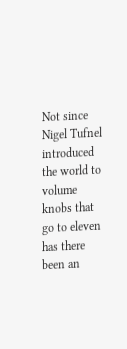Not since Nigel Tufnel introduced the world to volume knobs that go to eleven has there been an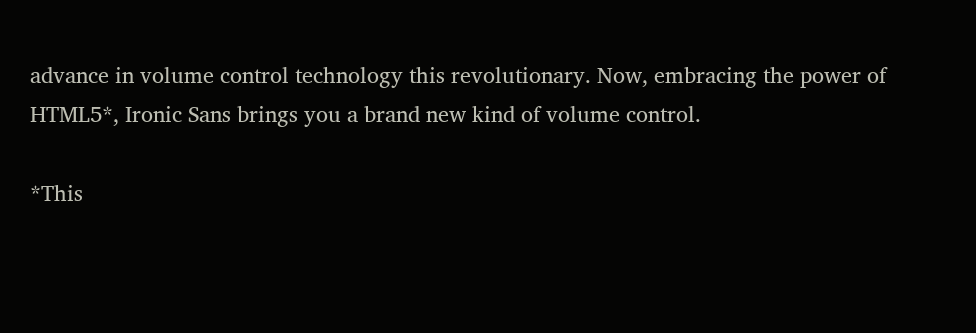advance in volume control technology this revolutionary. Now, embracing the power of HTML5*, Ironic Sans brings you a brand new kind of volume control.

*This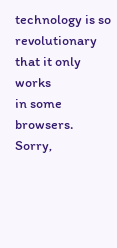technology is so revolutionary that it only works
in some browsers. Sorry,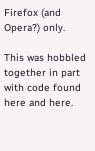Firefox (and Opera?) only.

This was hobbled together in part with code found here and here.